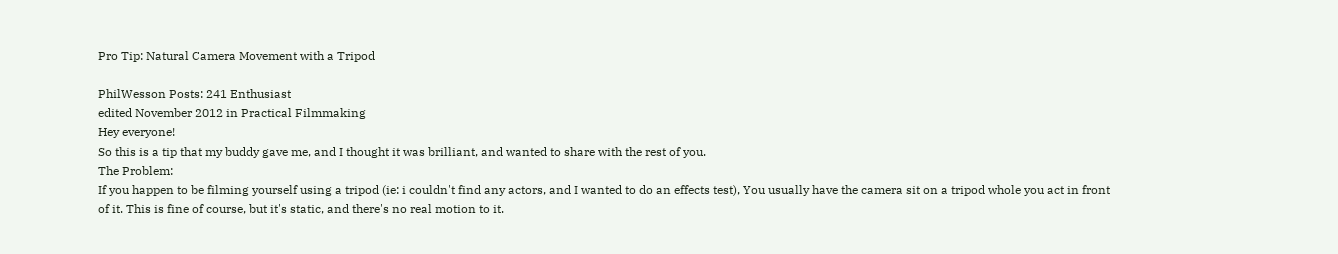Pro Tip: Natural Camera Movement with a Tripod

PhilWesson Posts: 241 Enthusiast
edited November 2012 in Practical Filmmaking
Hey everyone!
So this is a tip that my buddy gave me, and I thought it was brilliant, and wanted to share with the rest of you.
The Problem:
If you happen to be filming yourself using a tripod (ie: i couldn't find any actors, and I wanted to do an effects test), You usually have the camera sit on a tripod whole you act in front of it. This is fine of course, but it's static, and there's no real motion to it.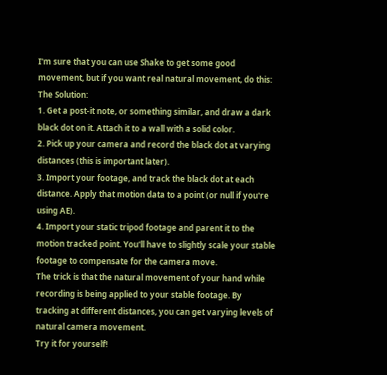I'm sure that you can use Shake to get some good movement, but if you want real natural movement, do this:
The Solution:
1. Get a post-it note, or something similar, and draw a dark black dot on it. Attach it to a wall with a solid color.
2. Pick up your camera and record the black dot at varying distances (this is important later).
3. Import your footage, and track the black dot at each distance. Apply that motion data to a point (or null if you're using AE).
4. Import your static tripod footage and parent it to the motion tracked point. You'll have to slightly scale your stable footage to compensate for the camera move.
The trick is that the natural movement of your hand while recording is being applied to your stable footage. By tracking at different distances, you can get varying levels of natural camera movement.
Try it for yourself!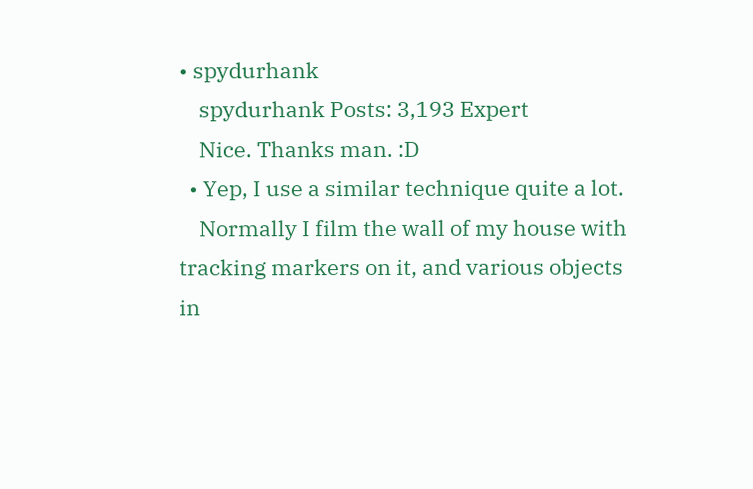• spydurhank
    spydurhank Posts: 3,193 Expert
    Nice. Thanks man. :D
  • Yep, I use a similar technique quite a lot.
    Normally I film the wall of my house with tracking markers on it, and various objects in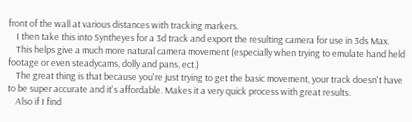front of the wall at various distances with tracking markers.
    I then take this into Syntheyes for a 3d track and export the resulting camera for use in 3ds Max.
    This helps give a much more natural camera movement (especially when trying to emulate hand held footage or even steadycams, dolly and pans, ect.)
    The great thing is that because you're just trying to get the basic movement, your track doesn't have to be super accurate and it's affordable. Makes it a very quick process with great results.
    Also if I find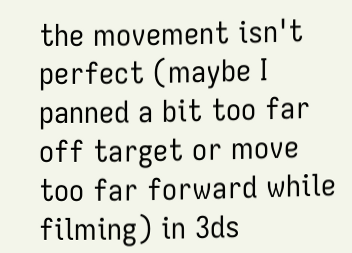the movement isn't perfect (maybe I panned a bit too far off target or move too far forward while filming) in 3ds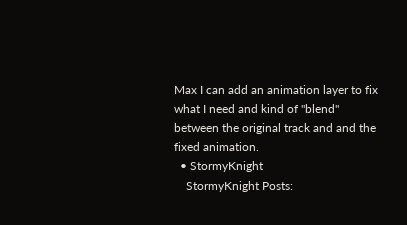Max I can add an animation layer to fix what I need and kind of "blend" between the original track and and the fixed animation.
  • StormyKnight
    StormyKnight Posts: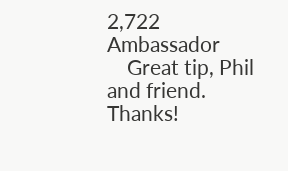2,722 Ambassador
    Great tip, Phil and friend. Thanks!